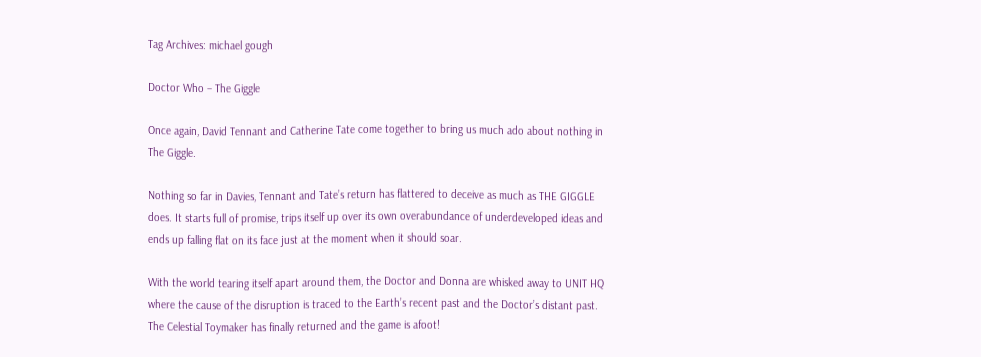Tag Archives: michael gough

Doctor Who – The Giggle

Once again, David Tennant and Catherine Tate come together to bring us much ado about nothing in The Giggle.

Nothing so far in Davies, Tennant and Tate’s return has flattered to deceive as much as THE GIGGLE does. It starts full of promise, trips itself up over its own overabundance of underdeveloped ideas and ends up falling flat on its face just at the moment when it should soar.

With the world tearing itself apart around them, the Doctor and Donna are whisked away to UNIT HQ where the cause of the disruption is traced to the Earth’s recent past and the Doctor’s distant past. The Celestial Toymaker has finally returned and the game is afoot!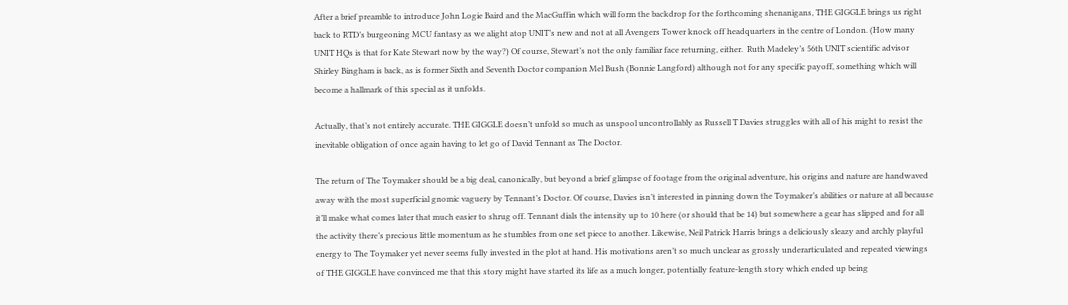After a brief preamble to introduce John Logie Baird and the MacGuffin which will form the backdrop for the forthcoming shenanigans, THE GIGGLE brings us right back to RTD’s burgeoning MCU fantasy as we alight atop UNIT’s new and not at all Avengers Tower knock off headquarters in the centre of London. (How many UNIT HQs is that for Kate Stewart now by the way?) Of course, Stewart’s not the only familiar face returning, either.  Ruth Madeley’s 56th UNIT scientific advisor Shirley Bingham is back, as is former Sixth and Seventh Doctor companion Mel Bush (Bonnie Langford) although not for any specific payoff, something which will become a hallmark of this special as it unfolds.

Actually, that’s not entirely accurate. THE GIGGLE doesn’t unfold so much as unspool uncontrollably as Russell T Davies struggles with all of his might to resist the inevitable obligation of once again having to let go of David Tennant as The Doctor.

The return of The Toymaker should be a big deal, canonically, but beyond a brief glimpse of footage from the original adventure, his origins and nature are handwaved away with the most superficial gnomic vaguery by Tennant’s Doctor. Of course, Davies isn’t interested in pinning down the Toymaker’s abilities or nature at all because it’ll make what comes later that much easier to shrug off. Tennant dials the intensity up to 10 here (or should that be 14) but somewhere a gear has slipped and for all the activity there’s precious little momentum as he stumbles from one set piece to another. Likewise, Neil Patrick Harris brings a deliciously sleazy and archly playful energy to The Toymaker yet never seems fully invested in the plot at hand. His motivations aren’t so much unclear as grossly underarticulated and repeated viewings of THE GIGGLE have convinced me that this story might have started its life as a much longer, potentially feature-length story which ended up being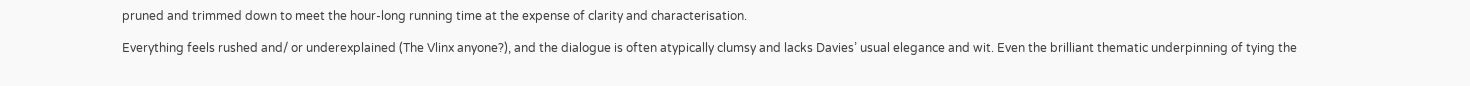pruned and trimmed down to meet the hour-long running time at the expense of clarity and characterisation.

Everything feels rushed and/ or underexplained (The Vlinx anyone?), and the dialogue is often atypically clumsy and lacks Davies’ usual elegance and wit. Even the brilliant thematic underpinning of tying the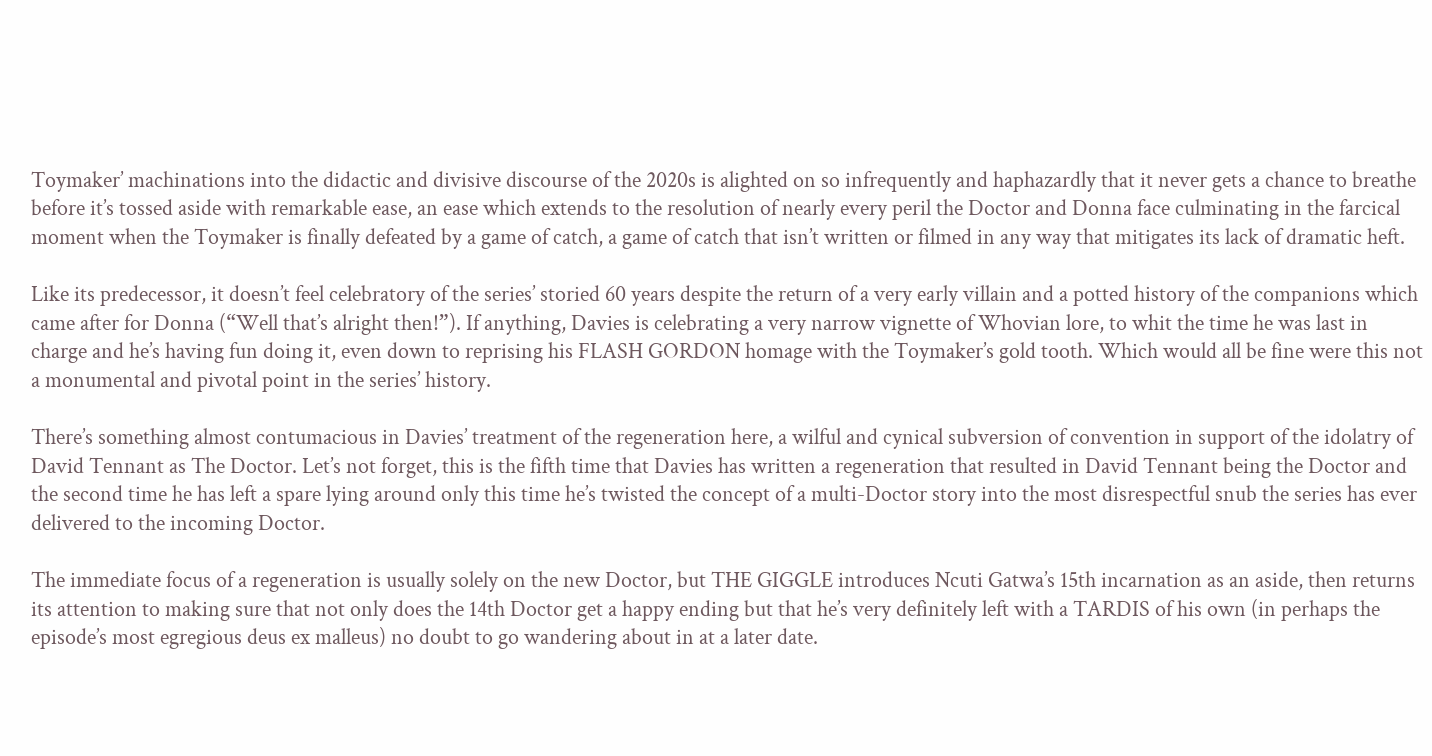Toymaker’ machinations into the didactic and divisive discourse of the 2020s is alighted on so infrequently and haphazardly that it never gets a chance to breathe before it’s tossed aside with remarkable ease, an ease which extends to the resolution of nearly every peril the Doctor and Donna face culminating in the farcical moment when the Toymaker is finally defeated by a game of catch, a game of catch that isn’t written or filmed in any way that mitigates its lack of dramatic heft.

Like its predecessor, it doesn’t feel celebratory of the series’ storied 60 years despite the return of a very early villain and a potted history of the companions which came after for Donna (“Well that’s alright then!”). If anything, Davies is celebrating a very narrow vignette of Whovian lore, to whit the time he was last in charge and he’s having fun doing it, even down to reprising his FLASH GORDON homage with the Toymaker’s gold tooth. Which would all be fine were this not a monumental and pivotal point in the series’ history.

There’s something almost contumacious in Davies’ treatment of the regeneration here, a wilful and cynical subversion of convention in support of the idolatry of David Tennant as The Doctor. Let’s not forget, this is the fifth time that Davies has written a regeneration that resulted in David Tennant being the Doctor and the second time he has left a spare lying around only this time he’s twisted the concept of a multi-Doctor story into the most disrespectful snub the series has ever delivered to the incoming Doctor.

The immediate focus of a regeneration is usually solely on the new Doctor, but THE GIGGLE introduces Ncuti Gatwa’s 15th incarnation as an aside, then returns its attention to making sure that not only does the 14th Doctor get a happy ending but that he’s very definitely left with a TARDIS of his own (in perhaps the episode’s most egregious deus ex malleus) no doubt to go wandering about in at a later date.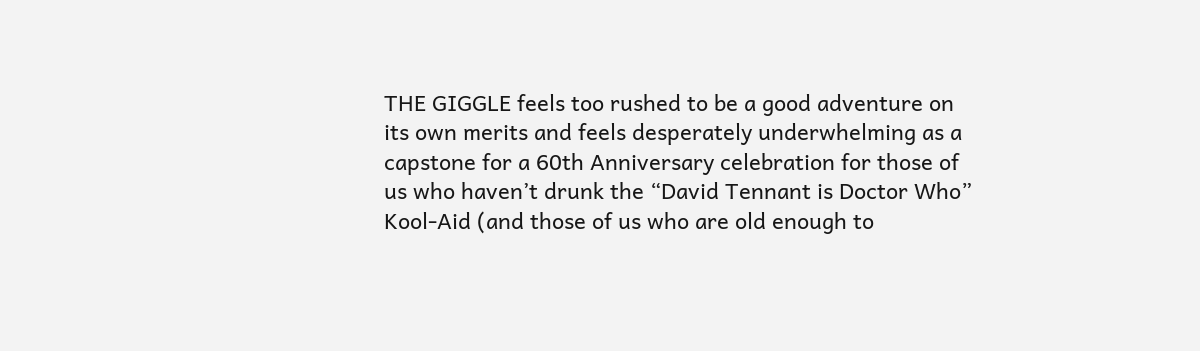THE GIGGLE feels too rushed to be a good adventure on its own merits and feels desperately underwhelming as a capstone for a 60th Anniversary celebration for those of us who haven’t drunk the “David Tennant is Doctor Who” Kool-Aid (and those of us who are old enough to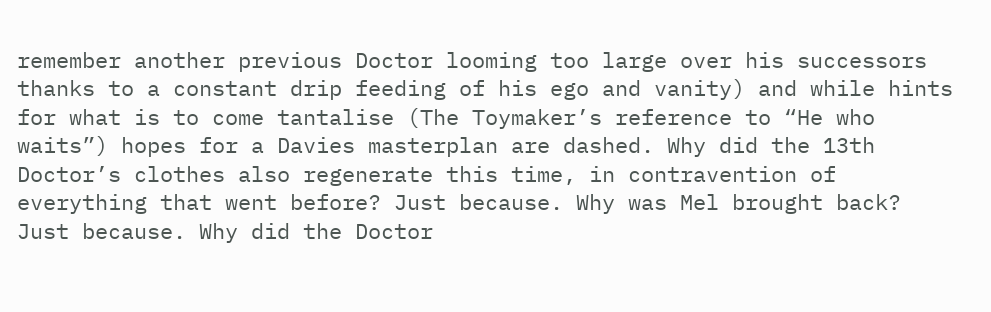remember another previous Doctor looming too large over his successors thanks to a constant drip feeding of his ego and vanity) and while hints for what is to come tantalise (The Toymaker’s reference to “He who waits”) hopes for a Davies masterplan are dashed. Why did the 13th Doctor’s clothes also regenerate this time, in contravention of everything that went before? Just because. Why was Mel brought back? Just because. Why did the Doctor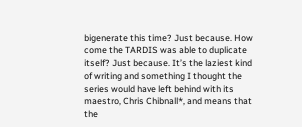bigenerate this time? Just because. How come the TARDIS was able to duplicate itself? Just because. It’s the laziest kind of writing and something I thought the series would have left behind with its maestro, Chris Chibnall*, and means that the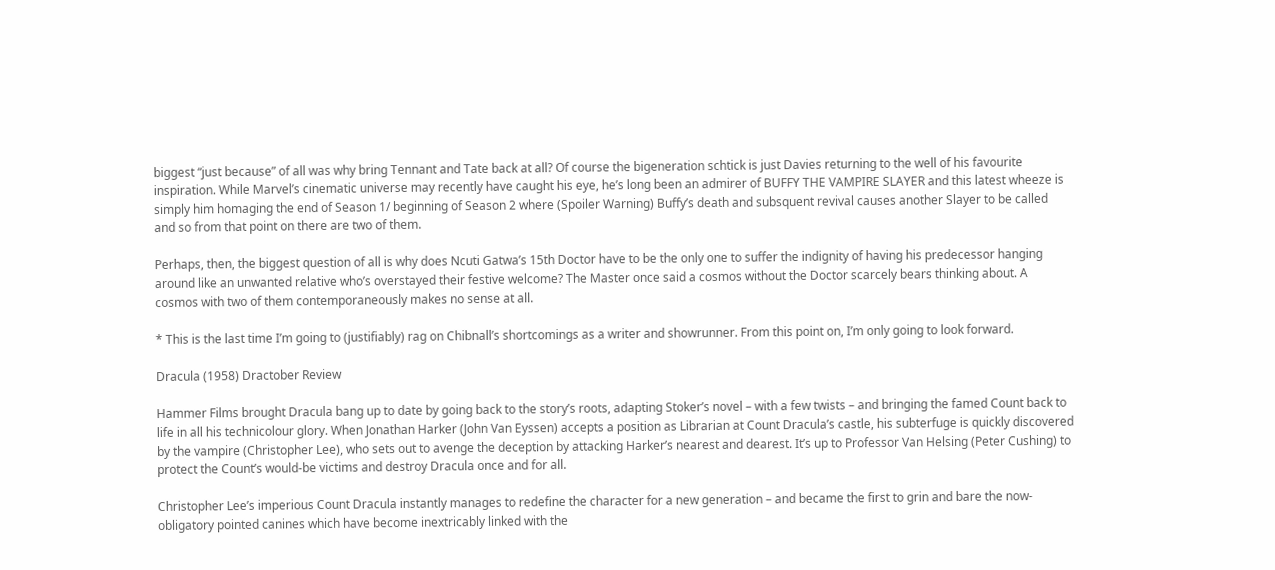biggest “just because” of all was why bring Tennant and Tate back at all? Of course the bigeneration schtick is just Davies returning to the well of his favourite inspiration. While Marvel’s cinematic universe may recently have caught his eye, he’s long been an admirer of BUFFY THE VAMPIRE SLAYER and this latest wheeze is simply him homaging the end of Season 1/ beginning of Season 2 where (Spoiler Warning) Buffy’s death and subsquent revival causes another Slayer to be called and so from that point on there are two of them.

Perhaps, then, the biggest question of all is why does Ncuti Gatwa’s 15th Doctor have to be the only one to suffer the indignity of having his predecessor hanging around like an unwanted relative who’s overstayed their festive welcome? The Master once said a cosmos without the Doctor scarcely bears thinking about. A cosmos with two of them contemporaneously makes no sense at all.

* This is the last time I’m going to (justifiably) rag on Chibnall’s shortcomings as a writer and showrunner. From this point on, I’m only going to look forward.

Dracula (1958) Dractober Review

Hammer Films brought Dracula bang up to date by going back to the story’s roots, adapting Stoker’s novel – with a few twists – and bringing the famed Count back to life in all his technicolour glory. When Jonathan Harker (John Van Eyssen) accepts a position as Librarian at Count Dracula’s castle, his subterfuge is quickly discovered by the vampire (Christopher Lee), who sets out to avenge the deception by attacking Harker’s nearest and dearest. It’s up to Professor Van Helsing (Peter Cushing) to protect the Count’s would-be victims and destroy Dracula once and for all.

Christopher Lee’s imperious Count Dracula instantly manages to redefine the character for a new generation – and became the first to grin and bare the now-obligatory pointed canines which have become inextricably linked with the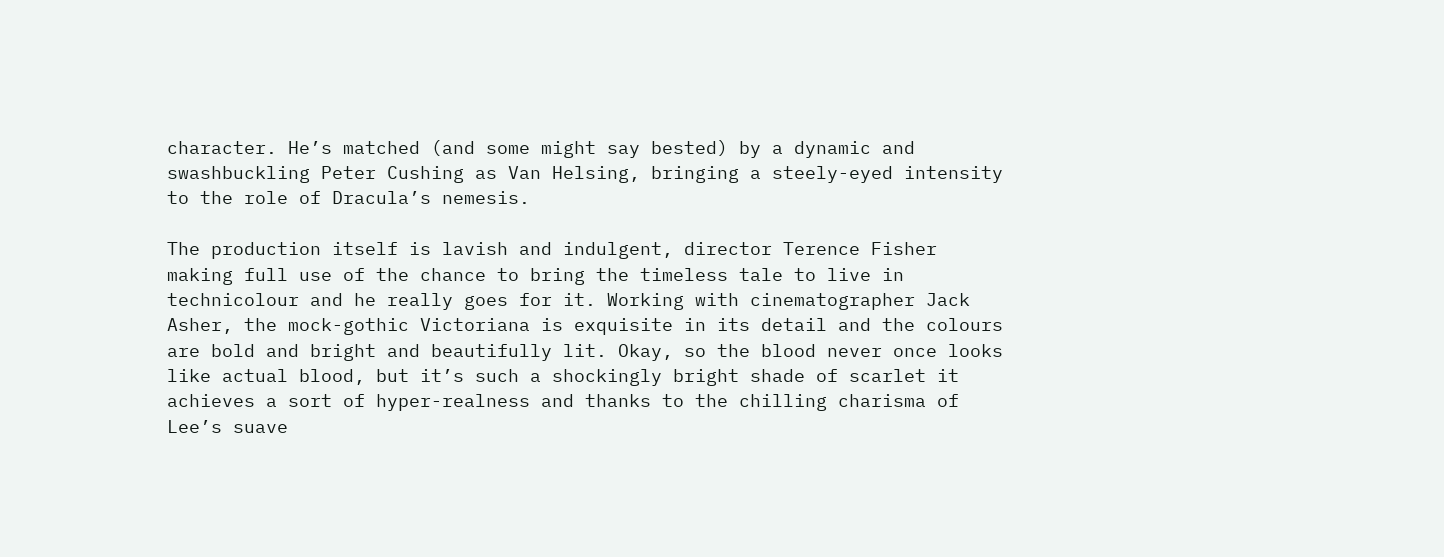character. He’s matched (and some might say bested) by a dynamic and swashbuckling Peter Cushing as Van Helsing, bringing a steely-eyed intensity to the role of Dracula’s nemesis.

The production itself is lavish and indulgent, director Terence Fisher making full use of the chance to bring the timeless tale to live in technicolour and he really goes for it. Working with cinematographer Jack Asher, the mock-gothic Victoriana is exquisite in its detail and the colours are bold and bright and beautifully lit. Okay, so the blood never once looks like actual blood, but it’s such a shockingly bright shade of scarlet it achieves a sort of hyper-realness and thanks to the chilling charisma of Lee’s suave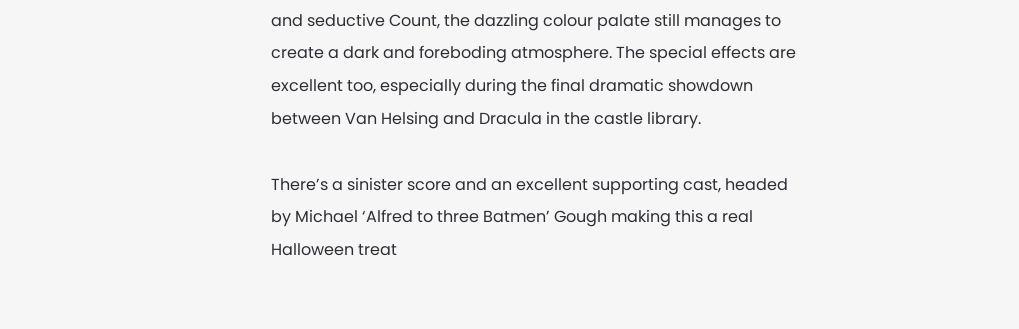and seductive Count, the dazzling colour palate still manages to create a dark and foreboding atmosphere. The special effects are excellent too, especially during the final dramatic showdown between Van Helsing and Dracula in the castle library.

There’s a sinister score and an excellent supporting cast, headed by Michael ‘Alfred to three Batmen’ Gough making this a real Halloween treat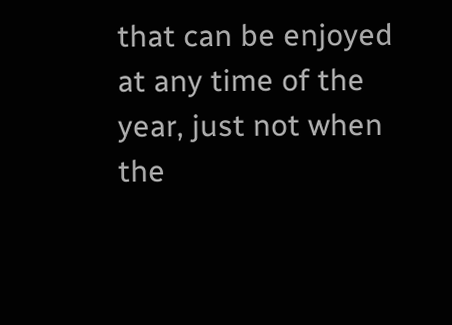that can be enjoyed at any time of the year, just not when the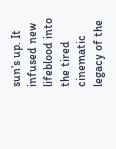sun’s up. It infused new lifeblood into the tired cinematic legacy of the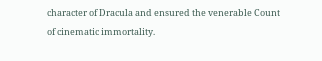character of Dracula and ensured the venerable Count of cinematic immortality.